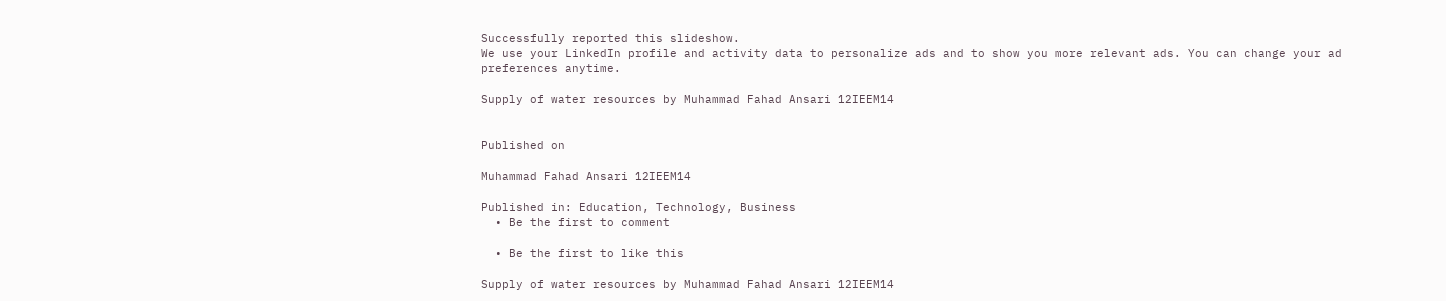Successfully reported this slideshow.
We use your LinkedIn profile and activity data to personalize ads and to show you more relevant ads. You can change your ad preferences anytime.

Supply of water resources by Muhammad Fahad Ansari 12IEEM14


Published on

Muhammad Fahad Ansari 12IEEM14

Published in: Education, Technology, Business
  • Be the first to comment

  • Be the first to like this

Supply of water resources by Muhammad Fahad Ansari 12IEEM14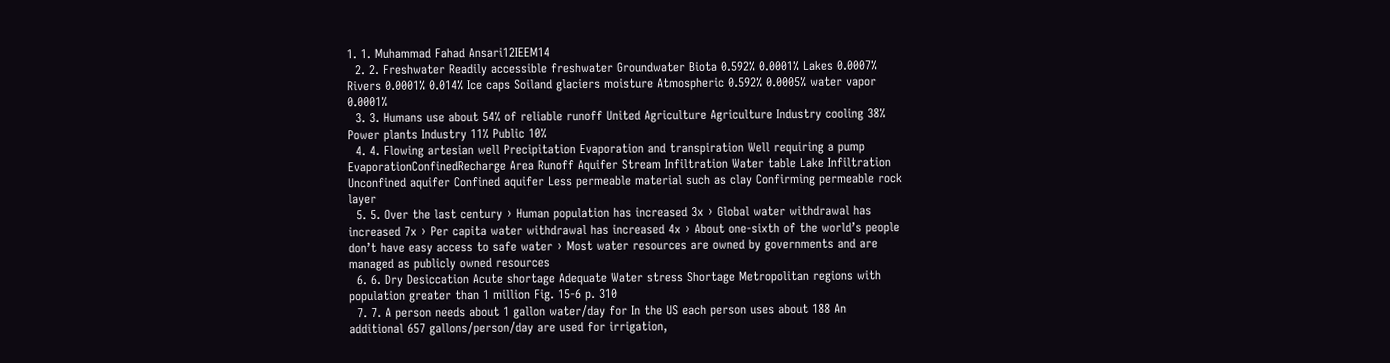1. 1. Muhammad Fahad Ansari12IEEM14
  2. 2. Freshwater Readily accessible freshwater Groundwater Biota 0.592% 0.0001% Lakes 0.0007% Rivers 0.0001% 0.014% Ice caps Soiland glaciers moisture Atmospheric 0.592% 0.0005% water vapor 0.0001%
  3. 3. Humans use about 54% of reliable runoff United Agriculture Agriculture Industry cooling 38% Power plants Industry 11% Public 10%
  4. 4. Flowing artesian well Precipitation Evaporation and transpiration Well requiring a pump EvaporationConfinedRecharge Area Runoff Aquifer Stream Infiltration Water table Lake Infiltration Unconfined aquifer Confined aquifer Less permeable material such as clay Confirming permeable rock layer
  5. 5. Over the last century › Human population has increased 3x › Global water withdrawal has increased 7x › Per capita water withdrawal has increased 4x › About one-sixth of the world’s people don’t have easy access to safe water › Most water resources are owned by governments and are managed as publicly owned resources
  6. 6. Dry Desiccation Acute shortage Adequate Water stress Shortage Metropolitan regions with population greater than 1 million Fig. 15-6 p. 310
  7. 7. A person needs about 1 gallon water/day for In the US each person uses about 188 An additional 657 gallons/person/day are used for irrigation,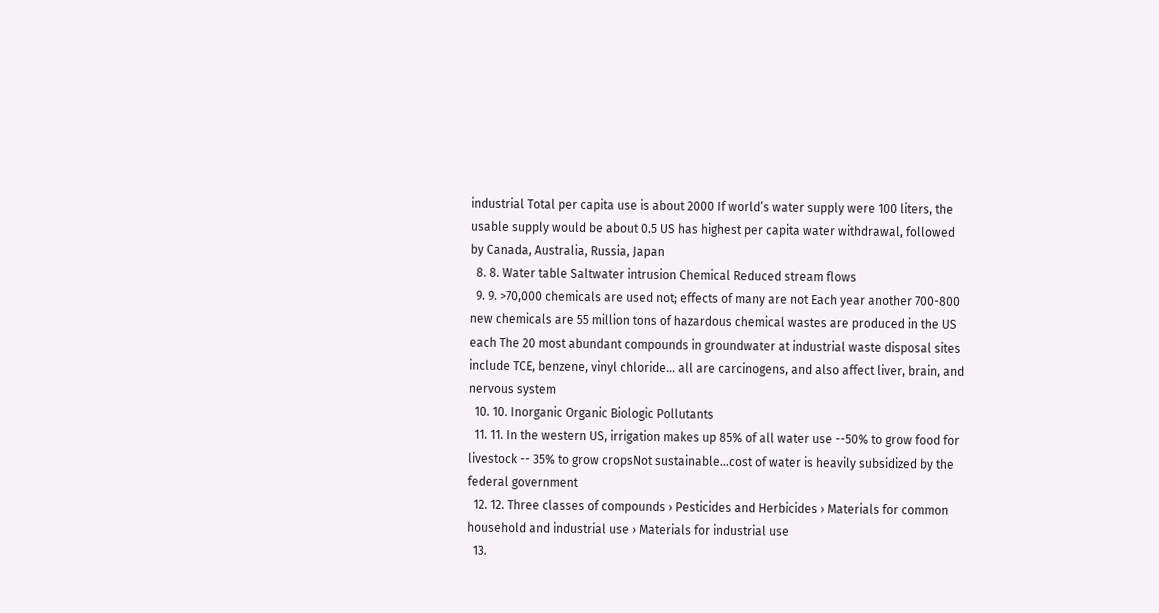industrial Total per capita use is about 2000 If world’s water supply were 100 liters, the usable supply would be about 0.5 US has highest per capita water withdrawal, followed by Canada, Australia, Russia, Japan
  8. 8. Water table Saltwater intrusion Chemical Reduced stream flows
  9. 9. >70,000 chemicals are used not; effects of many are not Each year another 700-800 new chemicals are 55 million tons of hazardous chemical wastes are produced in the US each The 20 most abundant compounds in groundwater at industrial waste disposal sites include TCE, benzene, vinyl chloride… all are carcinogens, and also affect liver, brain, and nervous system
  10. 10. Inorganic Organic Biologic Pollutants
  11. 11. In the western US, irrigation makes up 85% of all water use --50% to grow food for livestock -- 35% to grow cropsNot sustainable…cost of water is heavily subsidized by the federal government
  12. 12. Three classes of compounds › Pesticides and Herbicides › Materials for common household and industrial use › Materials for industrial use
  13.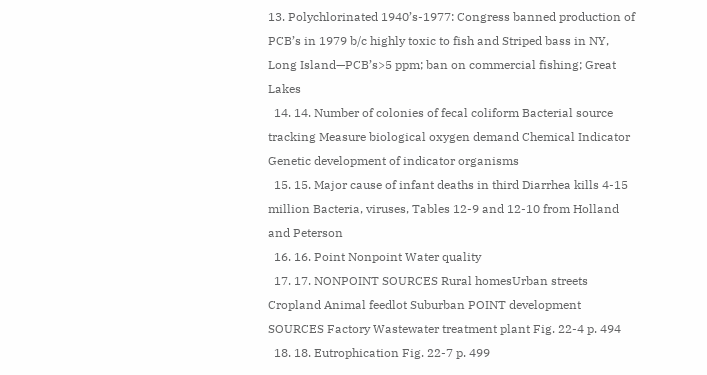13. Polychlorinated 1940’s-1977: Congress banned production of PCB’s in 1979 b/c highly toxic to fish and Striped bass in NY, Long Island—PCB’s>5 ppm; ban on commercial fishing; Great Lakes
  14. 14. Number of colonies of fecal coliform Bacterial source tracking Measure biological oxygen demand Chemical Indicator Genetic development of indicator organisms
  15. 15. Major cause of infant deaths in third Diarrhea kills 4-15 million Bacteria, viruses, Tables 12-9 and 12-10 from Holland and Peterson
  16. 16. Point Nonpoint Water quality
  17. 17. NONPOINT SOURCES Rural homesUrban streets Cropland Animal feedlot Suburban POINT development SOURCES Factory Wastewater treatment plant Fig. 22-4 p. 494
  18. 18. Eutrophication Fig. 22-7 p. 499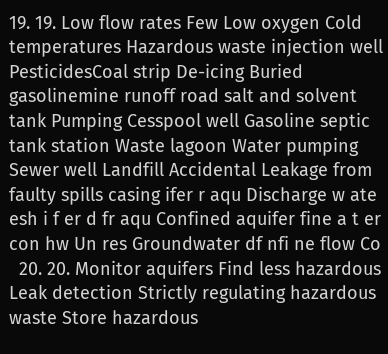19. 19. Low flow rates Few Low oxygen Cold temperatures Hazardous waste injection well PesticidesCoal strip De-icing Buried gasolinemine runoff road salt and solvent tank Pumping Cesspool well Gasoline septic tank station Waste lagoon Water pumping Sewer well Landfill Accidental Leakage from faulty spills casing ifer r aqu Discharge w ate esh i f er d fr aqu Confined aquifer fine a t er con hw Un res Groundwater df nfi ne flow Co
  20. 20. Monitor aquifers Find less hazardous Leak detection Strictly regulating hazardous waste Store hazardous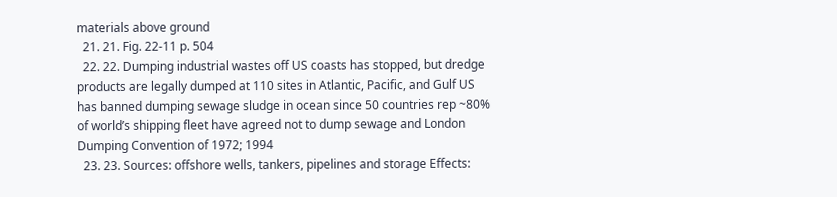materials above ground
  21. 21. Fig. 22-11 p. 504
  22. 22. Dumping industrial wastes off US coasts has stopped, but dredge products are legally dumped at 110 sites in Atlantic, Pacific, and Gulf US has banned dumping sewage sludge in ocean since 50 countries rep ~80% of world’s shipping fleet have agreed not to dump sewage and London Dumping Convention of 1972; 1994
  23. 23. Sources: offshore wells, tankers, pipelines and storage Effects: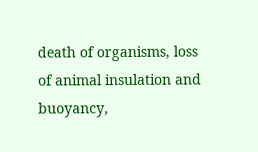death of organisms, loss of animal insulation and buoyancy,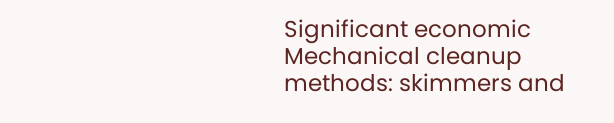Significant economic Mechanical cleanup methods: skimmers and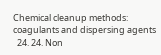Chemical cleanup methods: coagulants and dispersing agents
  24. 24. Non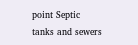point Septic tanks and sewers